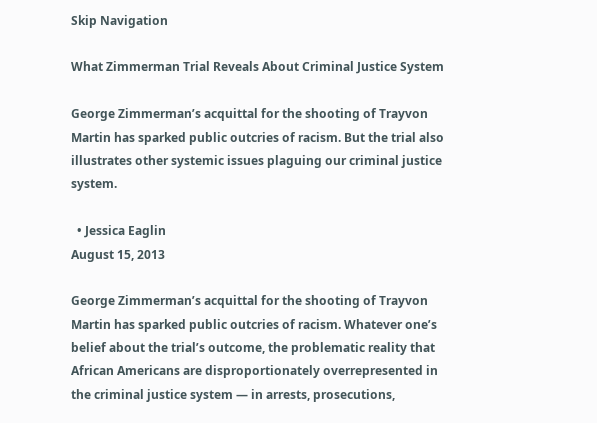Skip Navigation

What Zimmerman Trial Reveals About Criminal Justice System

George Zimmerman’s acquittal for the shooting of Trayvon Martin has sparked public outcries of racism. But the trial also illustrates other systemic issues plaguing our criminal justice system.

  • Jessica Eaglin
August 15, 2013

George Zimmerman’s acquittal for the shooting of Trayvon Martin has sparked public outcries of racism. Whatever one’s belief about the trial’s outcome, the problematic reality that African Americans are disproportionately overrepresented in the criminal justice system — in arrests, prosecutions,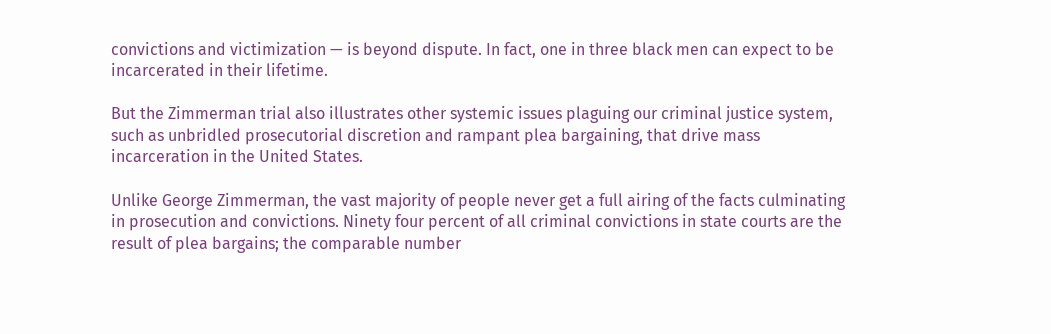convictions and victimization — is beyond dispute. In fact, one in three black men can expect to be incarcerated in their lifetime.

But the Zimmerman trial also illustrates other systemic issues plaguing our criminal justice system, such as unbridled prosecutorial discretion and rampant plea bargaining, that drive mass incarceration in the United States.

Unlike George Zimmerman, the vast majority of people never get a full airing of the facts culminating in prosecution and convictions. Ninety four percent of all criminal convictions in state courts are the result of plea bargains; the comparable number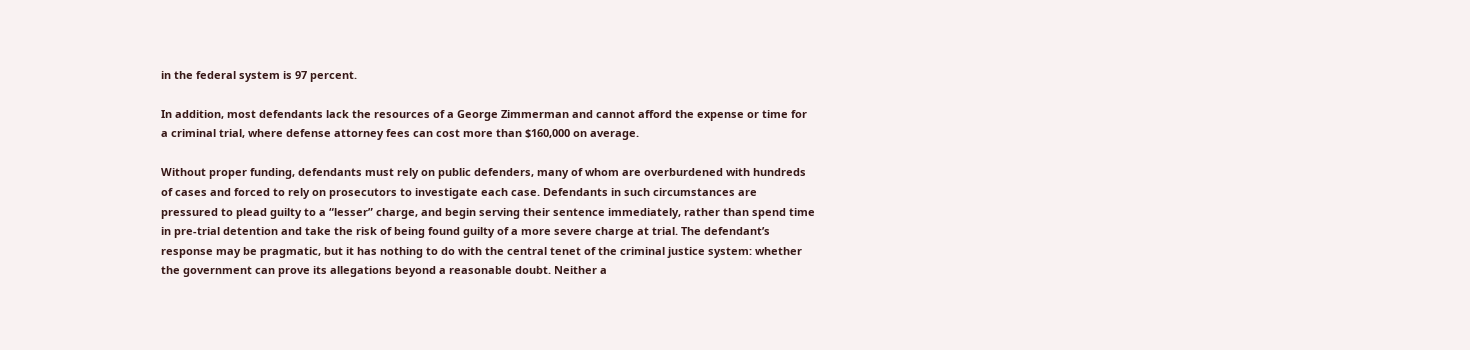in the federal system is 97 percent.

In addition, most defendants lack the resources of a George Zimmerman and cannot afford the expense or time for a criminal trial, where defense attorney fees can cost more than $160,000 on average.

Without proper funding, defendants must rely on public defenders, many of whom are overburdened with hundreds of cases and forced to rely on prosecutors to investigate each case. Defendants in such circumstances are pressured to plead guilty to a “lesser” charge, and begin serving their sentence immediately, rather than spend time in pre-trial detention and take the risk of being found guilty of a more severe charge at trial. The defendant’s response may be pragmatic, but it has nothing to do with the central tenet of the criminal justice system: whether the government can prove its allegations beyond a reasonable doubt. Neither a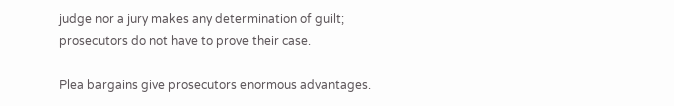judge nor a jury makes any determination of guilt; prosecutors do not have to prove their case.

Plea bargains give prosecutors enormous advantages.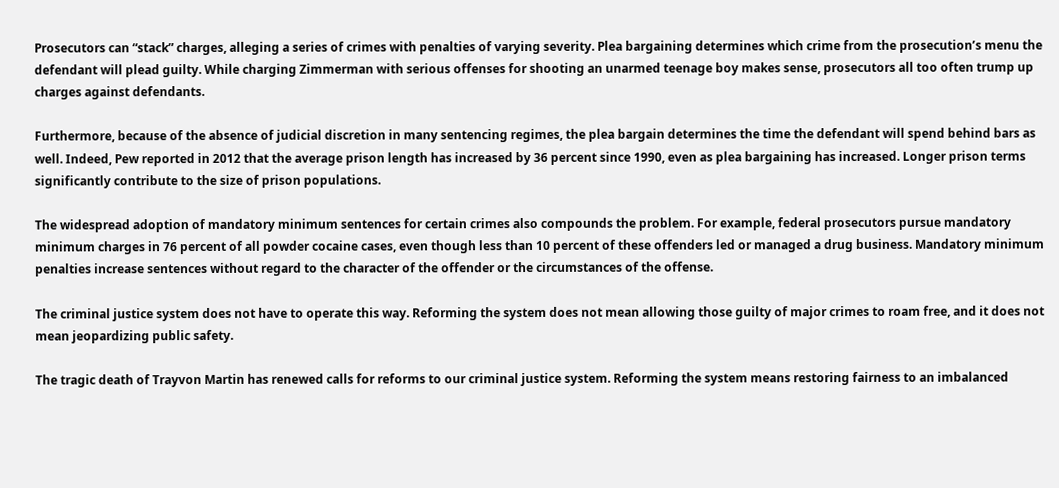Prosecutors can “stack” charges, alleging a series of crimes with penalties of varying severity. Plea bargaining determines which crime from the prosecution’s menu the defendant will plead guilty. While charging Zimmerman with serious offenses for shooting an unarmed teenage boy makes sense, prosecutors all too often trump up charges against defendants.

Furthermore, because of the absence of judicial discretion in many sentencing regimes, the plea bargain determines the time the defendant will spend behind bars as well. Indeed, Pew reported in 2012 that the average prison length has increased by 36 percent since 1990, even as plea bargaining has increased. Longer prison terms significantly contribute to the size of prison populations.

The widespread adoption of mandatory minimum sentences for certain crimes also compounds the problem. For example, federal prosecutors pursue mandatory minimum charges in 76 percent of all powder cocaine cases, even though less than 10 percent of these offenders led or managed a drug business. Mandatory minimum penalties increase sentences without regard to the character of the offender or the circumstances of the offense.

The criminal justice system does not have to operate this way. Reforming the system does not mean allowing those guilty of major crimes to roam free, and it does not mean jeopardizing public safety.

The tragic death of Trayvon Martin has renewed calls for reforms to our criminal justice system. Reforming the system means restoring fairness to an imbalanced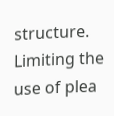structure. Limiting the use of plea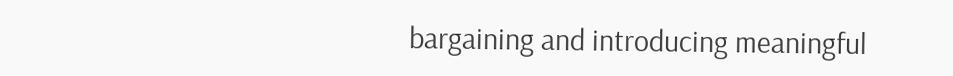bargaining and introducing meaningful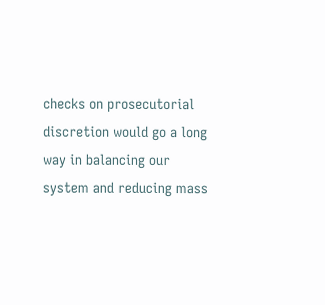checks on prosecutorial discretion would go a long way in balancing our system and reducing mass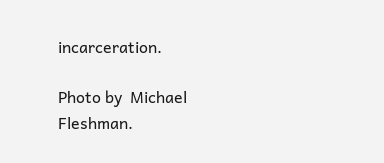incarceration.

Photo by  Michael Fleshman.